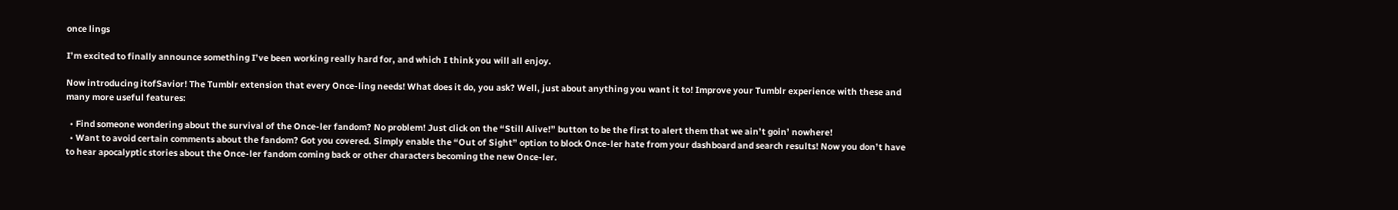once lings

I’m excited to finally announce something I’ve been working really hard for, and which I think you will all enjoy.

Now introducing itofSavior! The Tumblr extension that every Once-ling needs! What does it do, you ask? Well, just about anything you want it to! Improve your Tumblr experience with these and many more useful features:

  • Find someone wondering about the survival of the Once-ler fandom? No problem! Just click on the “Still Alive!” button to be the first to alert them that we ain’t goin’ nowhere!
  • Want to avoid certain comments about the fandom? Got you covered. Simply enable the “Out of Sight” option to block Once-ler hate from your dashboard and search results! Now you don’t have to hear apocalyptic stories about the Once-ler fandom coming back or other characters becoming the new Once-ler.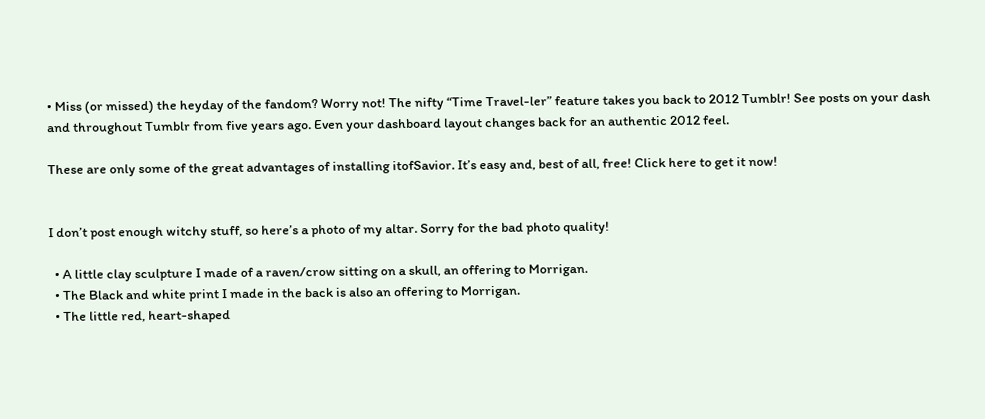• Miss (or missed) the heyday of the fandom? Worry not! The nifty “Time Travel-ler” feature takes you back to 2012 Tumblr! See posts on your dash and throughout Tumblr from five years ago. Even your dashboard layout changes back for an authentic 2012 feel.

These are only some of the great advantages of installing itofSavior. It’s easy and, best of all, free! Click here to get it now!


I don’t post enough witchy stuff, so here’s a photo of my altar. Sorry for the bad photo quality!

  • A little clay sculpture I made of a raven/crow sitting on a skull, an offering to Morrigan.
  • The Black and white print I made in the back is also an offering to Morrigan.
  • The little red, heart-shaped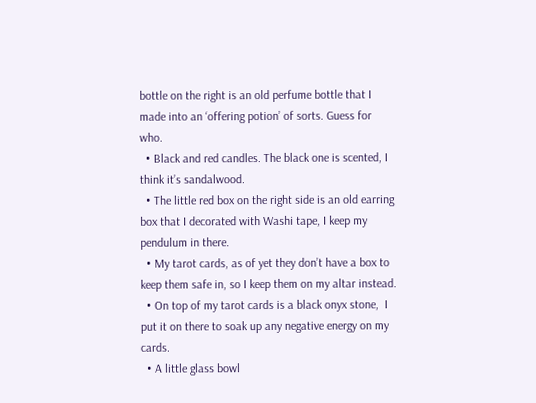bottle on the right is an old perfume bottle that I made into an ‘offering potion’ of sorts. Guess for who.
  • Black and red candles. The black one is scented, I think it’s sandalwood.
  • The little red box on the right side is an old earring box that I decorated with Washi tape, I keep my pendulum in there.
  • My tarot cards, as of yet they don’t have a box to keep them safe in, so I keep them on my altar instead.
  • On top of my tarot cards is a black onyx stone,  I put it on there to soak up any negative energy on my cards.
  • A little glass bowl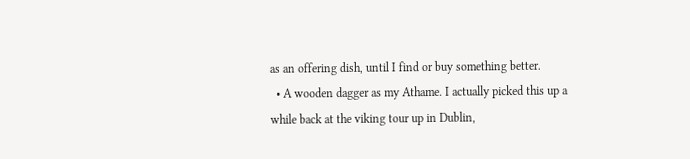as an offering dish, until I find or buy something better.
  • A wooden dagger as my Athame. I actually picked this up a while back at the viking tour up in Dublin,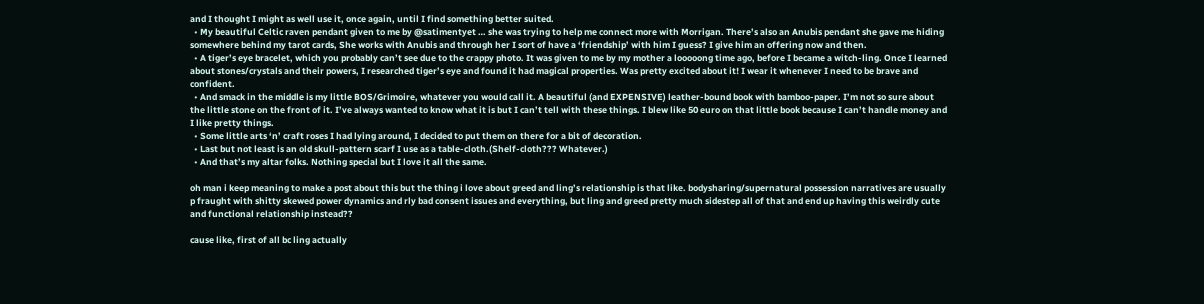and I thought I might as well use it, once again, until I find something better suited.
  • My beautiful Celtic raven pendant given to me by @satimentyet … she was trying to help me connect more with Morrigan. There’s also an Anubis pendant she gave me hiding somewhere behind my tarot cards, She works with Anubis and through her I sort of have a ‘friendship’ with him I guess? I give him an offering now and then.
  • A tiger’s eye bracelet, which you probably can’t see due to the crappy photo. It was given to me by my mother a looooong time ago, before I became a witch-ling. Once I learned about stones/crystals and their powers, I researched tiger’s eye and found it had magical properties. Was pretty excited about it! I wear it whenever I need to be brave and confident.
  • And smack in the middle is my little BOS/Grimoire, whatever you would call it. A beautiful (and EXPENSIVE) leather-bound book with bamboo-paper. I’m not so sure about the little stone on the front of it. I’ve always wanted to know what it is but I can’t tell with these things. I blew like 50 euro on that little book because I can’t handle money and I like pretty things.
  • Some little arts ‘n’ craft roses I had lying around, I decided to put them on there for a bit of decoration.
  • Last but not least is an old skull-pattern scarf I use as a table-cloth.(Shelf-cloth??? Whatever.)
  • And that’s my altar folks. Nothing special but I love it all the same.

oh man i keep meaning to make a post about this but the thing i love about greed and ling’s relationship is that like. bodysharing/supernatural possession narratives are usually p fraught with shitty skewed power dynamics and rly bad consent issues and everything, but ling and greed pretty much sidestep all of that and end up having this weirdly cute and functional relationship instead??

cause like, first of all bc ling actually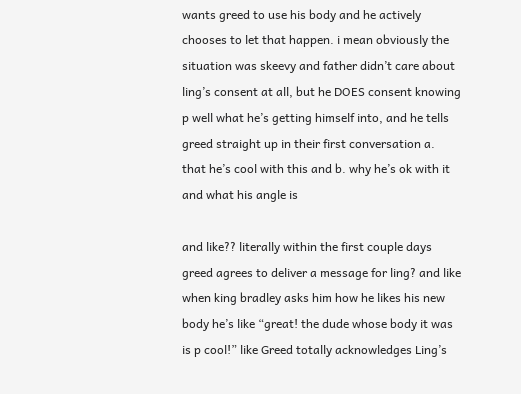wants greed to use his body and he actively chooses to let that happen. i mean obviously the situation was skeevy and father didn’t care about ling’s consent at all, but he DOES consent knowing p well what he’s getting himself into, and he tells greed straight up in their first conversation a. that he’s cool with this and b. why he’s ok with it and what his angle is

and like?? literally within the first couple days greed agrees to deliver a message for ling? and like when king bradley asks him how he likes his new body he’s like “great! the dude whose body it was is p cool!” like Greed totally acknowledges Ling’s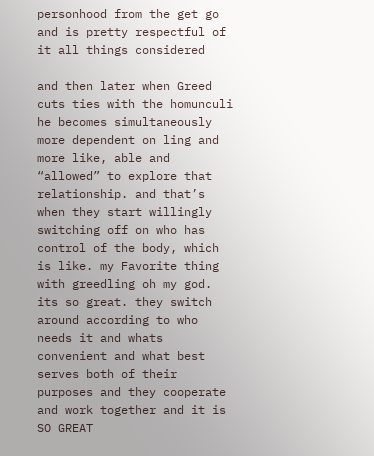personhood from the get go and is pretty respectful of it all things considered

and then later when Greed cuts ties with the homunculi he becomes simultaneously more dependent on ling and more like, able and “allowed” to explore that relationship. and that’s when they start willingly switching off on who has control of the body, which is like. my Favorite thing with greedling oh my god. its so great. they switch around according to who needs it and whats convenient and what best serves both of their purposes and they cooperate and work together and it is SO GREAT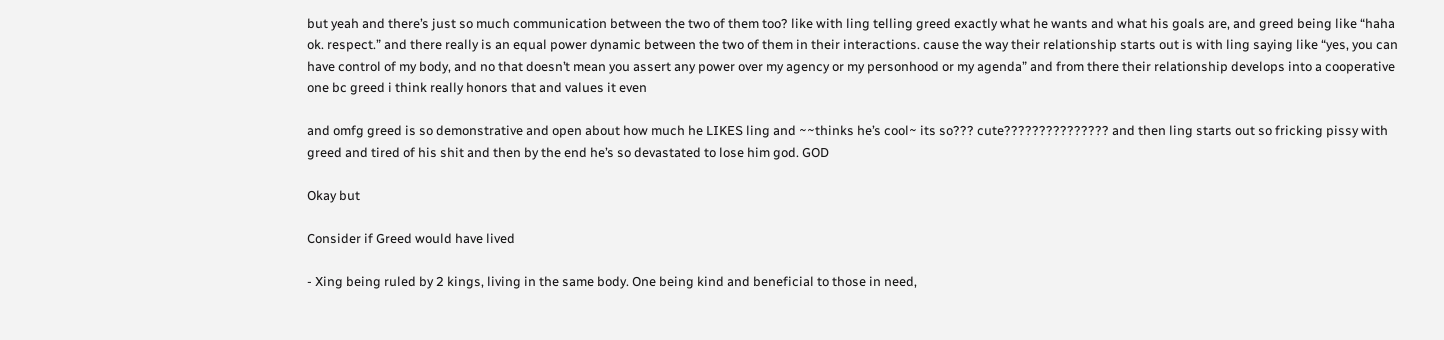but yeah and there’s just so much communication between the two of them too? like with ling telling greed exactly what he wants and what his goals are, and greed being like “haha ok. respect.” and there really is an equal power dynamic between the two of them in their interactions. cause the way their relationship starts out is with ling saying like “yes, you can have control of my body, and no that doesn’t mean you assert any power over my agency or my personhood or my agenda” and from there their relationship develops into a cooperative one bc greed i think really honors that and values it even

and omfg greed is so demonstrative and open about how much he LIKES ling and ~~thinks he’s cool~ its so??? cute??????????????? and then ling starts out so fricking pissy with greed and tired of his shit and then by the end he’s so devastated to lose him god. GOD

Okay but

Consider if Greed would have lived

- Xing being ruled by 2 kings, living in the same body. One being kind and beneficial to those in need,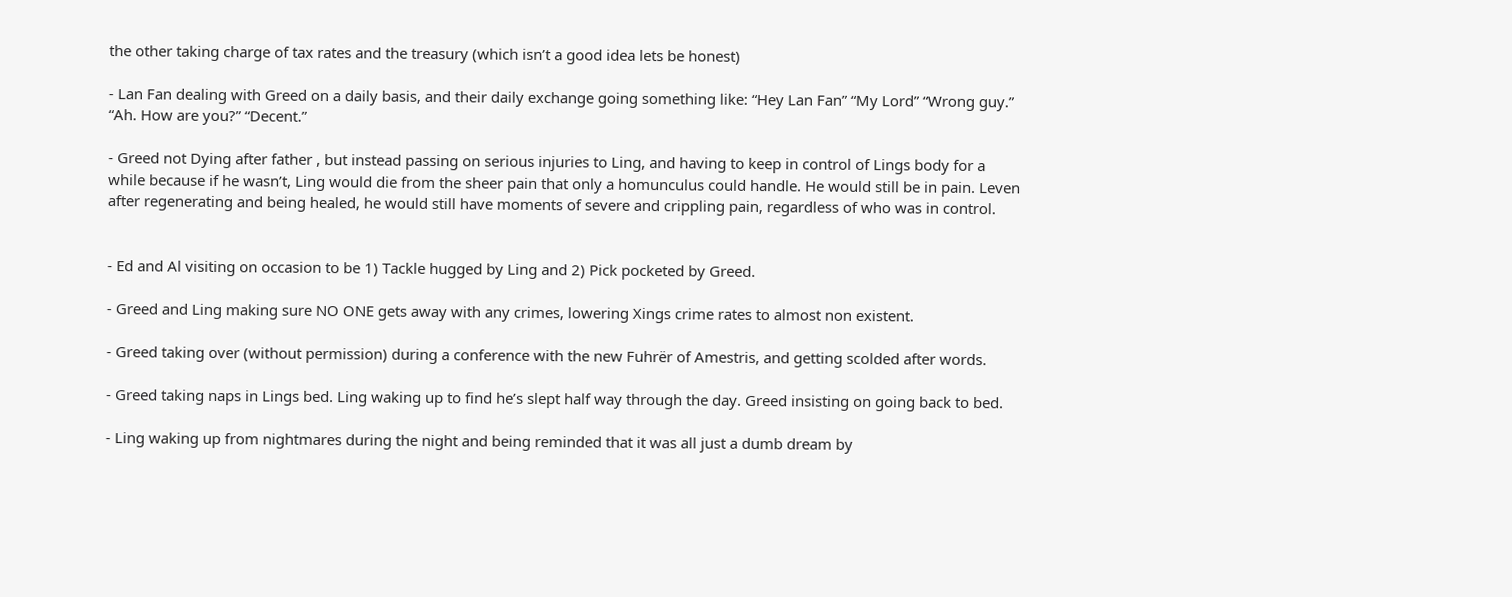the other taking charge of tax rates and the treasury (which isn’t a good idea lets be honest)

- Lan Fan dealing with Greed on a daily basis, and their daily exchange going something like: “Hey Lan Fan” “My Lord” “Wrong guy.” “Ah. How are you?” “Decent.”

- Greed not Dying after father , but instead passing on serious injuries to Ling, and having to keep in control of Lings body for a while because if he wasn’t, Ling would die from the sheer pain that only a homunculus could handle. He would still be in pain. Leven after regenerating and being healed, he would still have moments of severe and crippling pain, regardless of who was in control.


- Ed and Al visiting on occasion to be 1) Tackle hugged by Ling and 2) Pick pocketed by Greed.

- Greed and Ling making sure NO ONE gets away with any crimes, lowering Xings crime rates to almost non existent.

- Greed taking over (without permission) during a conference with the new Fuhrër of Amestris, and getting scolded after words.

- Greed taking naps in Lings bed. Ling waking up to find he’s slept half way through the day. Greed insisting on going back to bed.

- Ling waking up from nightmares during the night and being reminded that it was all just a dumb dream by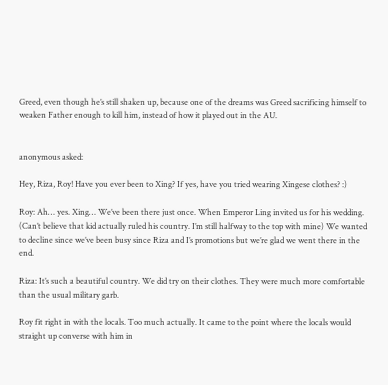Greed, even though he’s still shaken up, because one of the dreams was Greed sacrificing himself to weaken Father enough to kill him, instead of how it played out in the AU.


anonymous asked:

Hey, Riza, Roy! Have you ever been to Xing? If yes, have you tried wearing Xingese clothes? :)

Roy: Ah… yes. Xing… We’ve been there just once. When Emperor Ling invited us for his wedding. (Can’t believe that kid actually ruled his country. I’m still halfway to the top with mine) We wanted to decline since we’ve been busy since Riza and I’s promotions but we’re glad we went there in the end.

Riza: It’s such a beautiful country. We did try on their clothes. They were much more comfortable than the usual military garb.

Roy fit right in with the locals. Too much actually. It came to the point where the locals would straight up converse with him in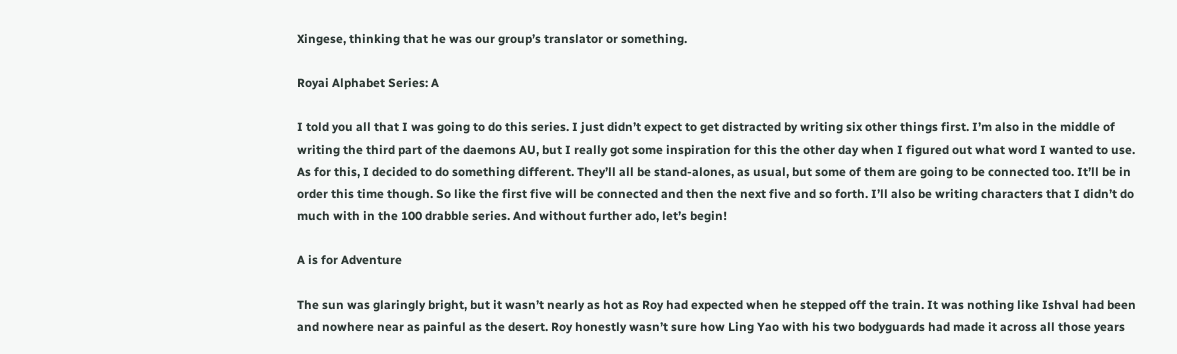Xingese, thinking that he was our group’s translator or something.

Royai Alphabet Series: A

I told you all that I was going to do this series. I just didn’t expect to get distracted by writing six other things first. I’m also in the middle of writing the third part of the daemons AU, but I really got some inspiration for this the other day when I figured out what word I wanted to use. As for this, I decided to do something different. They’ll all be stand-alones, as usual, but some of them are going to be connected too. It’ll be in order this time though. So like the first five will be connected and then the next five and so forth. I’ll also be writing characters that I didn’t do much with in the 100 drabble series. And without further ado, let’s begin!

A is for Adventure

The sun was glaringly bright, but it wasn’t nearly as hot as Roy had expected when he stepped off the train. It was nothing like Ishval had been and nowhere near as painful as the desert. Roy honestly wasn’t sure how Ling Yao with his two bodyguards had made it across all those years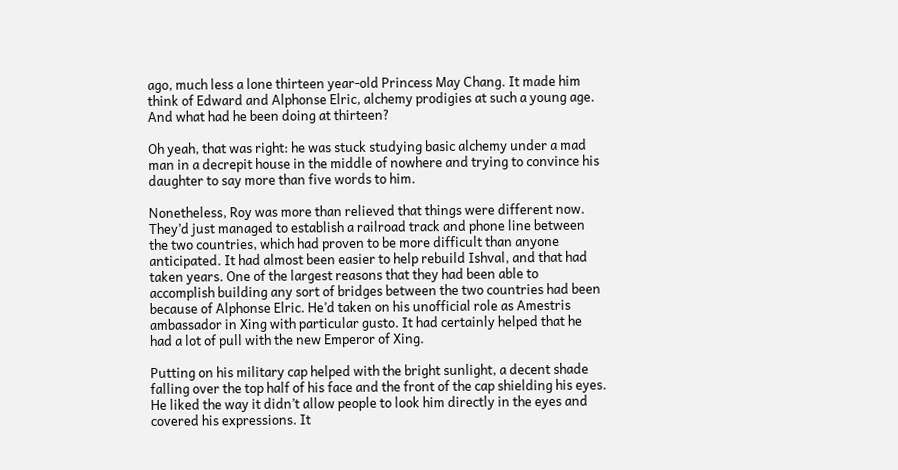ago, much less a lone thirteen year-old Princess May Chang. It made him think of Edward and Alphonse Elric, alchemy prodigies at such a young age. And what had he been doing at thirteen?

Oh yeah, that was right: he was stuck studying basic alchemy under a mad man in a decrepit house in the middle of nowhere and trying to convince his daughter to say more than five words to him.

Nonetheless, Roy was more than relieved that things were different now. They’d just managed to establish a railroad track and phone line between the two countries, which had proven to be more difficult than anyone anticipated. It had almost been easier to help rebuild Ishval, and that had taken years. One of the largest reasons that they had been able to accomplish building any sort of bridges between the two countries had been because of Alphonse Elric. He’d taken on his unofficial role as Amestris ambassador in Xing with particular gusto. It had certainly helped that he had a lot of pull with the new Emperor of Xing.

Putting on his military cap helped with the bright sunlight, a decent shade falling over the top half of his face and the front of the cap shielding his eyes. He liked the way it didn’t allow people to look him directly in the eyes and covered his expressions. It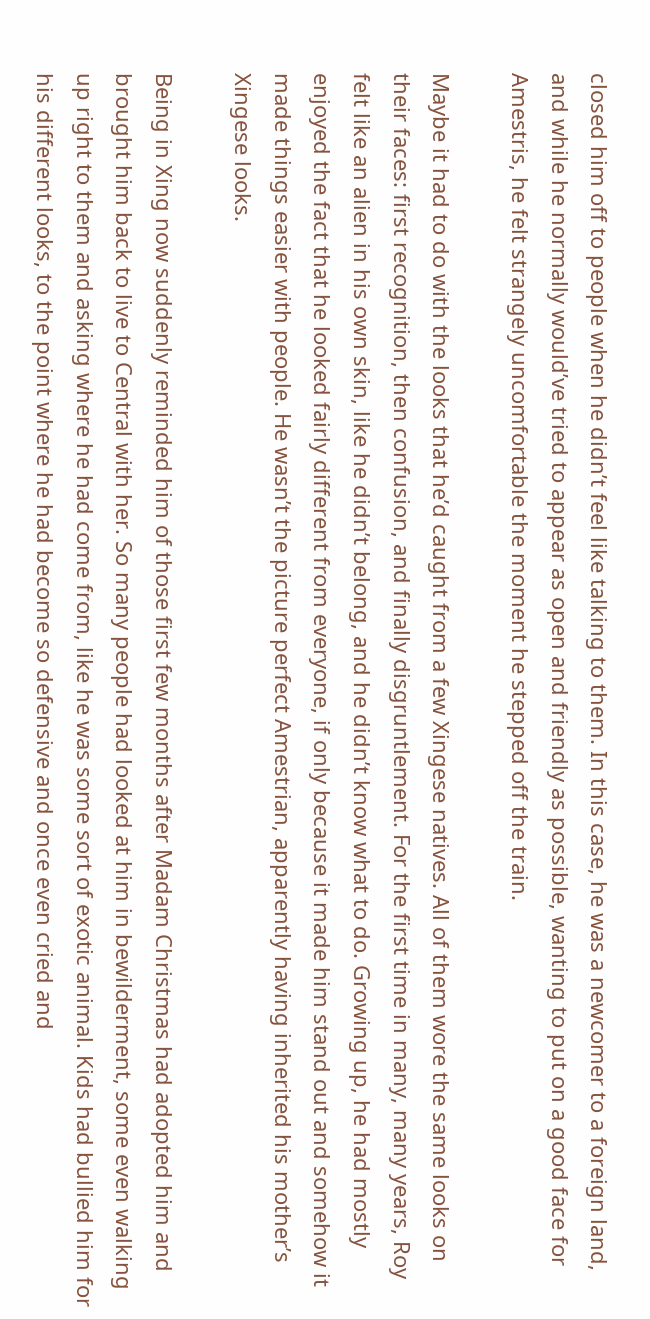closed him off to people when he didn’t feel like talking to them. In this case, he was a newcomer to a foreign land, and while he normally would’ve tried to appear as open and friendly as possible, wanting to put on a good face for Amestris, he felt strangely uncomfortable the moment he stepped off the train.

Maybe it had to do with the looks that he’d caught from a few Xingese natives. All of them wore the same looks on their faces: first recognition, then confusion, and finally disgruntlement. For the first time in many, many years, Roy felt like an alien in his own skin, like he didn’t belong, and he didn’t know what to do. Growing up, he had mostly enjoyed the fact that he looked fairly different from everyone, if only because it made him stand out and somehow it made things easier with people. He wasn’t the picture perfect Amestrian, apparently having inherited his mother’s Xingese looks.

Being in Xing now suddenly reminded him of those first few months after Madam Christmas had adopted him and brought him back to live to Central with her. So many people had looked at him in bewilderment, some even walking up right to them and asking where he had come from, like he was some sort of exotic animal. Kids had bullied him for his different looks, to the point where he had become so defensive and once even cried and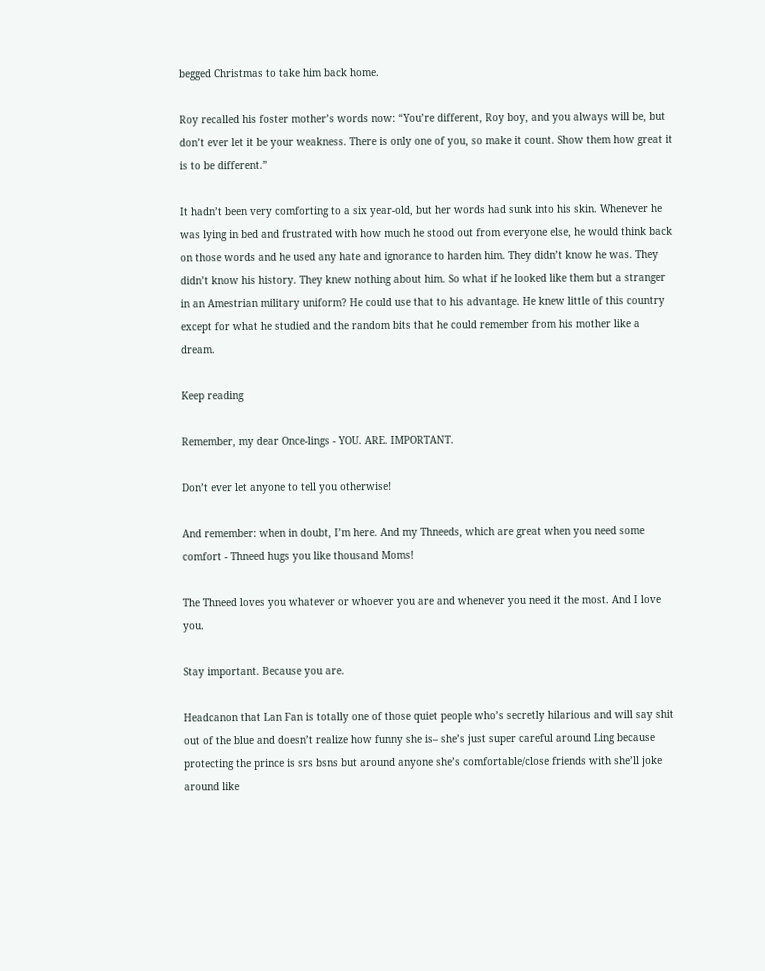begged Christmas to take him back home.

Roy recalled his foster mother’s words now: “You’re different, Roy boy, and you always will be, but don’t ever let it be your weakness. There is only one of you, so make it count. Show them how great it is to be different.”

It hadn’t been very comforting to a six year-old, but her words had sunk into his skin. Whenever he was lying in bed and frustrated with how much he stood out from everyone else, he would think back on those words and he used any hate and ignorance to harden him. They didn’t know he was. They didn’t know his history. They knew nothing about him. So what if he looked like them but a stranger in an Amestrian military uniform? He could use that to his advantage. He knew little of this country except for what he studied and the random bits that he could remember from his mother like a dream.

Keep reading

Remember, my dear Once-lings - YOU. ARE. IMPORTANT.

Don’t ever let anyone to tell you otherwise!

And remember: when in doubt, I’m here. And my Thneeds, which are great when you need some comfort - Thneed hugs you like thousand Moms!

The Thneed loves you whatever or whoever you are and whenever you need it the most. And I love you.

Stay important. Because you are.

Headcanon that Lan Fan is totally one of those quiet people who’s secretly hilarious and will say shit out of the blue and doesn’t realize how funny she is– she’s just super careful around Ling because protecting the prince is srs bsns but around anyone she’s comfortable/close friends with she’ll joke around like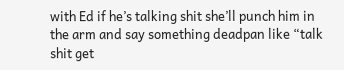with Ed if he’s talking shit she’ll punch him in the arm and say something deadpan like “talk shit get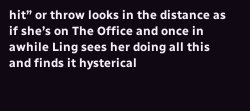hit” or throw looks in the distance as if she’s on The Office and once in awhile Ling sees her doing all this and finds it hysterical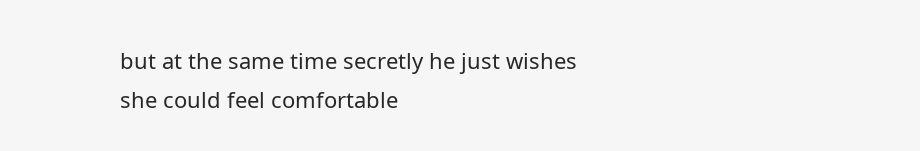but at the same time secretly he just wishes she could feel comfortable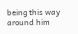being this way around him